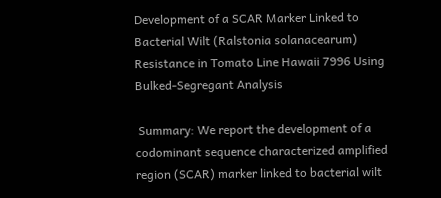Development of a SCAR Marker Linked to Bacterial Wilt (Ralstonia solanacearum) Resistance in Tomato Line Hawaii 7996 Using Bulked-Segregant Analysis

 Summary: We report the development of a codominant sequence characterized amplified region (SCAR) marker linked to bacterial wilt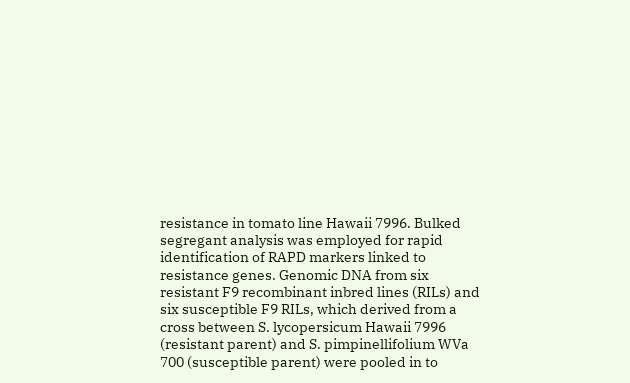resistance in tomato line Hawaii 7996. Bulked segregant analysis was employed for rapid identification of RAPD markers linked to resistance genes. Genomic DNA from six resistant F9 recombinant inbred lines (RILs) and six susceptible F9 RILs, which derived from a cross between S. lycopersicum Hawaii 7996 (resistant parent) and S. pimpinellifolium WVa 700 (susceptible parent) were pooled in to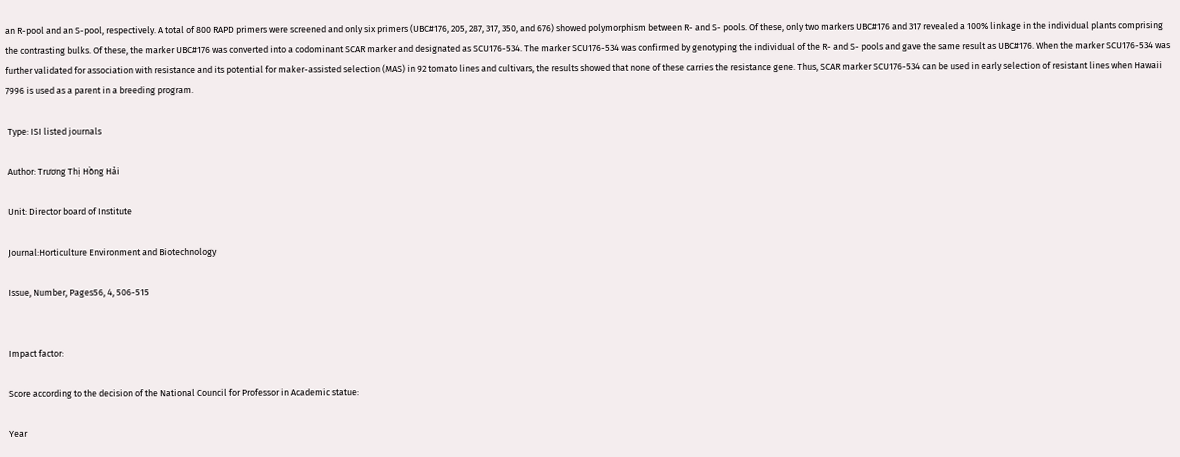an R-pool and an S-pool, respectively. A total of 800 RAPD primers were screened and only six primers (UBC#176, 205, 287, 317, 350, and 676) showed polymorphism between R- and S- pools. Of these, only two markers UBC#176 and 317 revealed a 100% linkage in the individual plants comprising the contrasting bulks. Of these, the marker UBC#176 was converted into a codominant SCAR marker and designated as SCU176-534. The marker SCU176-534 was confirmed by genotyping the individual of the R- and S- pools and gave the same result as UBC#176. When the marker SCU176-534 was further validated for association with resistance and its potential for maker-assisted selection (MAS) in 92 tomato lines and cultivars, the results showed that none of these carries the resistance gene. Thus, SCAR marker SCU176-534 can be used in early selection of resistant lines when Hawaii 7996 is used as a parent in a breeding program.

 Type: ISI listed journals

 Author: Trương Thị Hồng Hải

 Unit: Director board of Institute

 Journal:Horticulture Environment and Biotechnology

 Issue, Number, Pages56, 4, 506-515


 Impact factor:

 Score according to the decision of the National Council for Professor in Academic statue:

 Year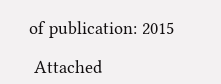of publication: 2015

 Attached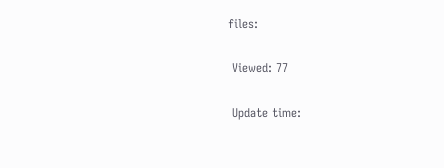files:

 Viewed: 77

 Update time: